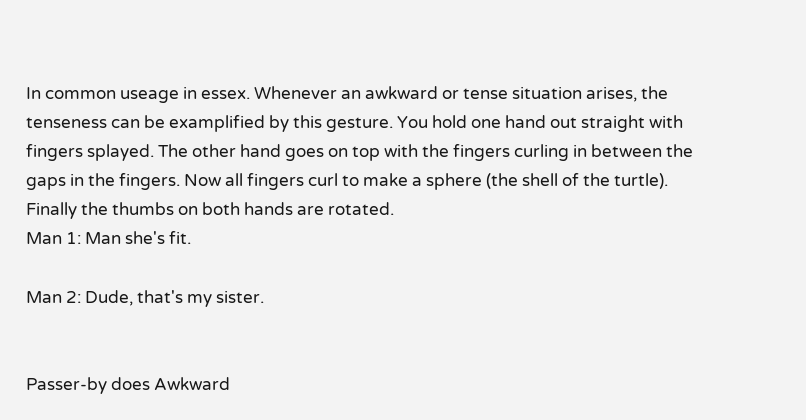In common useage in essex. Whenever an awkward or tense situation arises, the tenseness can be examplified by this gesture. You hold one hand out straight with fingers splayed. The other hand goes on top with the fingers curling in between the gaps in the fingers. Now all fingers curl to make a sphere (the shell of the turtle). Finally the thumbs on both hands are rotated.
Man 1: Man she's fit.

Man 2: Dude, that's my sister.


Passer-by does Awkward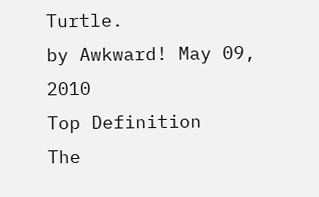Turtle.
by Awkward! May 09, 2010
Top Definition
The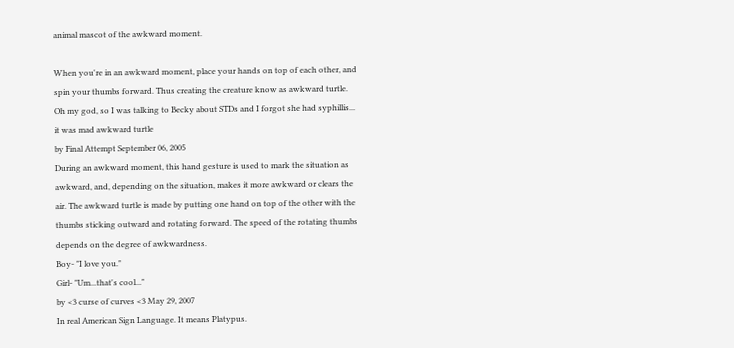animal mascot of the awkward moment.

When you're in an awkward moment, place your hands on top of each other, and spin your thumbs forward. Thus creating the creature know as awkward turtle.
Oh my god, so I was talking to Becky about STDs and I forgot she had syphillis... it was mad awkward turtle
by Final Attempt September 06, 2005
During an awkward moment, this hand gesture is used to mark the situation as awkward, and, depending on the situation, makes it more awkward or clears the air. The awkward turtle is made by putting one hand on top of the other with the thumbs sticking outward and rotating forward. The speed of the rotating thumbs depends on the degree of awkwardness.
Boy- "I love you."
Girl- "Um...that's cool..."
by <3 curse of curves <3 May 29, 2007
In real American Sign Language. It means Platypus.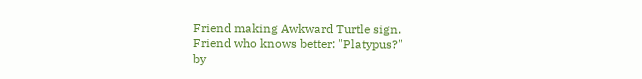Friend making Awkward Turtle sign.
Friend who knows better: "Platypus?"
by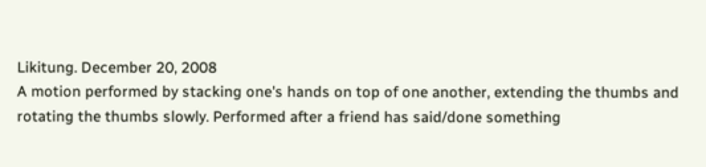Likitung. December 20, 2008
A motion performed by stacking one's hands on top of one another, extending the thumbs and rotating the thumbs slowly. Performed after a friend has said/done something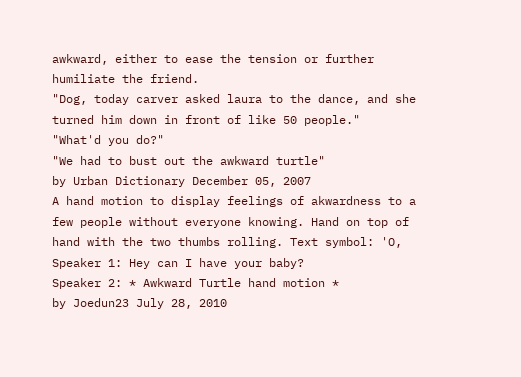awkward, either to ease the tension or further humiliate the friend.
"Dog, today carver asked laura to the dance, and she turned him down in front of like 50 people."
"What'd you do?"
"We had to bust out the awkward turtle"
by Urban Dictionary December 05, 2007
A hand motion to display feelings of akwardness to a few people without everyone knowing. Hand on top of hand with the two thumbs rolling. Text symbol: 'O,
Speaker 1: Hey can I have your baby?
Speaker 2: * Awkward Turtle hand motion *
by Joedun23 July 28, 2010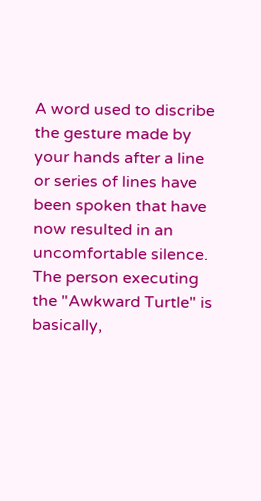A word used to discribe the gesture made by your hands after a line or series of lines have been spoken that have now resulted in an uncomfortable silence. The person executing the "Awkward Turtle" is basically,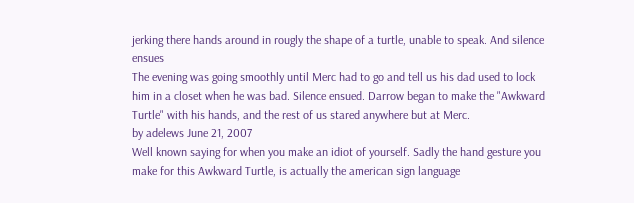jerking there hands around in rougly the shape of a turtle, unable to speak. And silence ensues
The evening was going smoothly until Merc had to go and tell us his dad used to lock him in a closet when he was bad. Silence ensued. Darrow began to make the "Awkward Turtle" with his hands, and the rest of us stared anywhere but at Merc.
by adelews June 21, 2007
Well known saying for when you make an idiot of yourself. Sadly the hand gesture you make for this Awkward Turtle, is actually the american sign language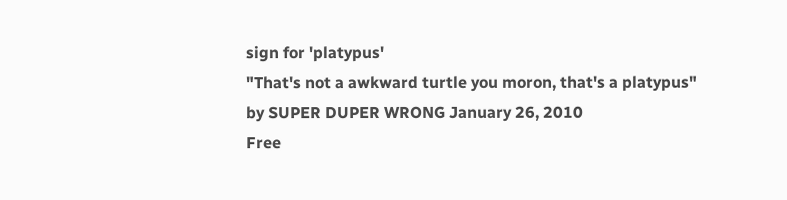sign for 'platypus'
"That's not a awkward turtle you moron, that's a platypus"
by SUPER DUPER WRONG January 26, 2010
Free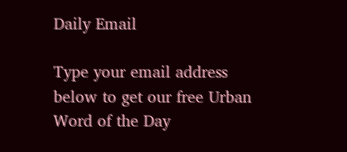Daily Email

Type your email address below to get our free Urban Word of the Day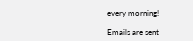every morning!

Emails are sent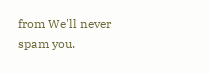from We'll never spam you.